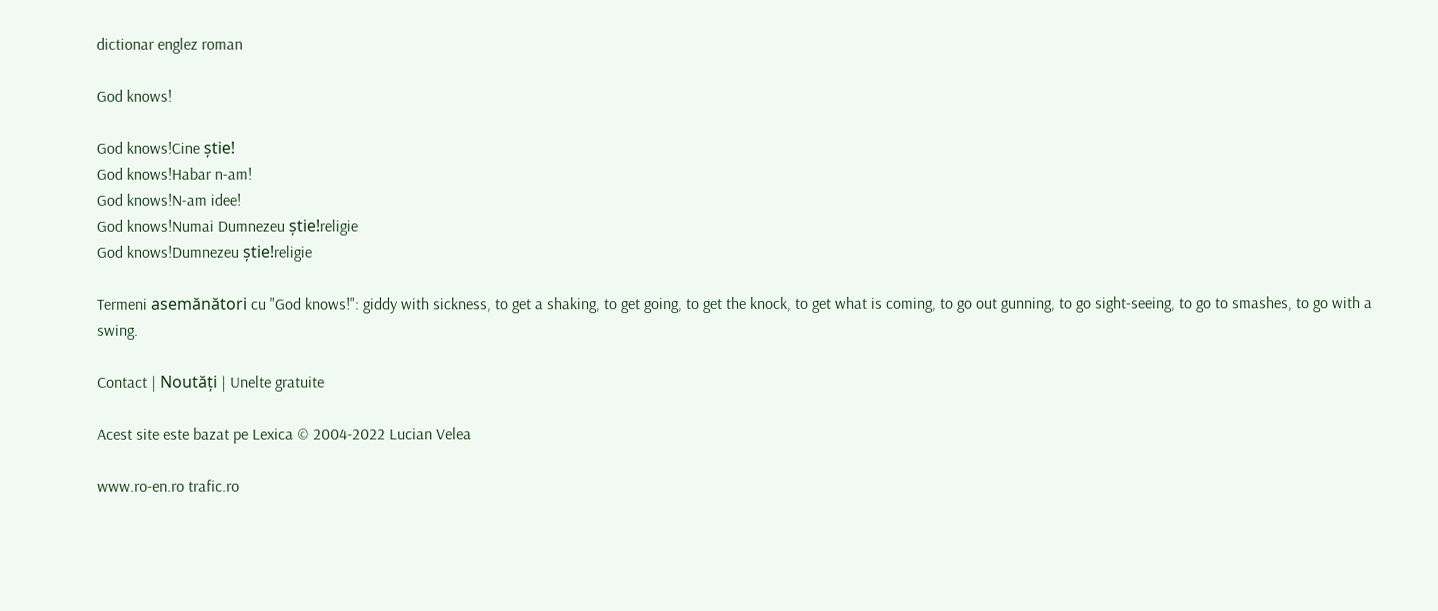dictionar englez roman

God knows!

God knows!Cine știe!
God knows!Habar n-am!
God knows!N-am idee!
God knows!Numai Dumnezeu știe!religie
God knows!Dumnezeu știe!religie

Termeni asemănători cu "God knows!": giddy with sickness, to get a shaking, to get going, to get the knock, to get what is coming, to go out gunning, to go sight-seeing, to go to smashes, to go with a swing.

Contact | Noutăți | Unelte gratuite

Acest site este bazat pe Lexica © 2004-2022 Lucian Velea

www.ro-en.ro trafic.ro